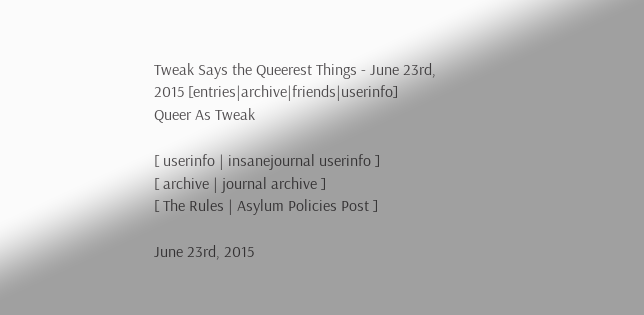Tweak Says the Queerest Things - June 23rd, 2015 [entries|archive|friends|userinfo]
Queer As Tweak

[ userinfo | insanejournal userinfo ]
[ archive | journal archive ]
[ The Rules | Asylum Policies Post ]

June 23rd, 2015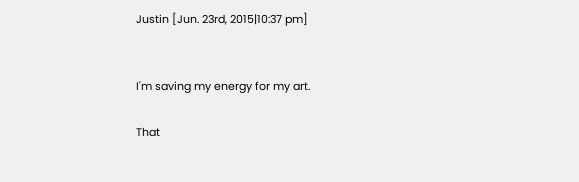Justin [Jun. 23rd, 2015|10:37 pm]


I'm saving my energy for my art.

That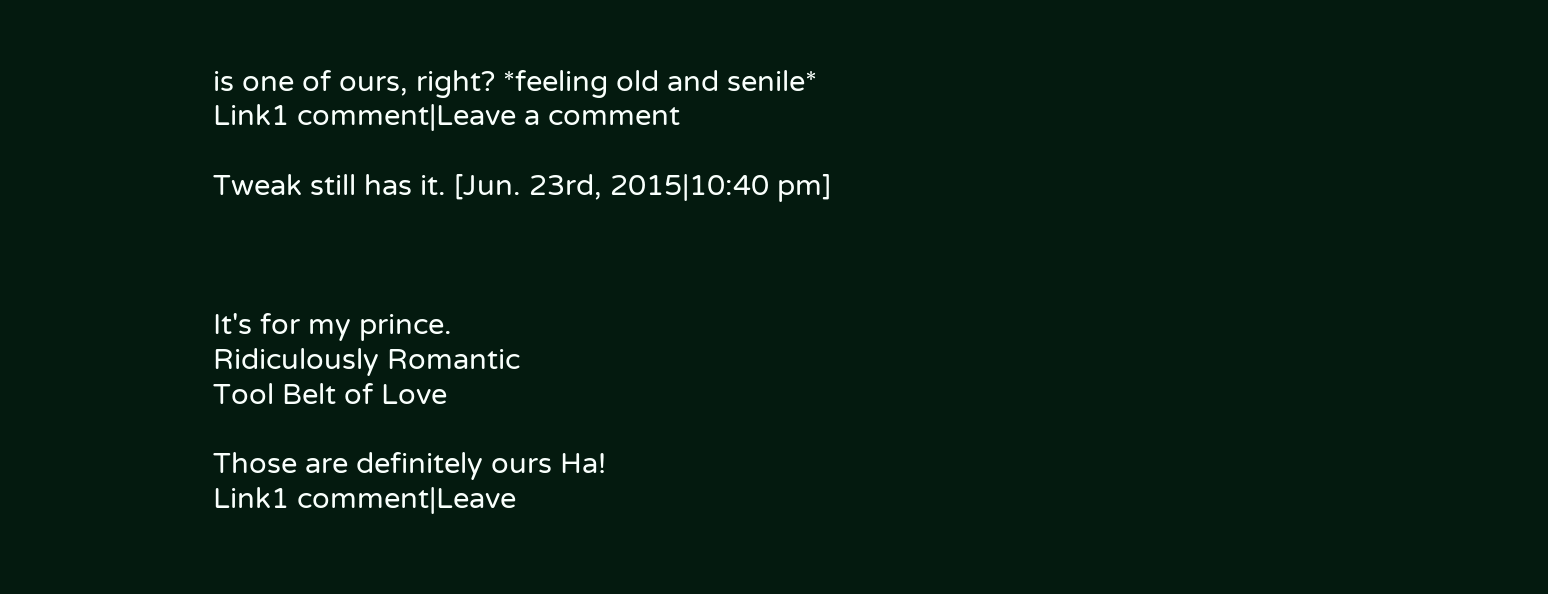is one of ours, right? *feeling old and senile*
Link1 comment|Leave a comment

Tweak still has it. [Jun. 23rd, 2015|10:40 pm]



It's for my prince.
Ridiculously Romantic
Tool Belt of Love

Those are definitely ours Ha!
Link1 comment|Leave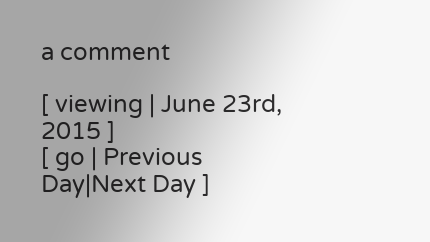a comment

[ viewing | June 23rd, 2015 ]
[ go | Previous Day|Next Day ]